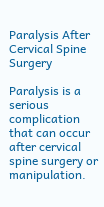Paralysis After Cervical Spine Surgery

Paralysis is a serious complication that can occur after cervical spine surgery or manipulation.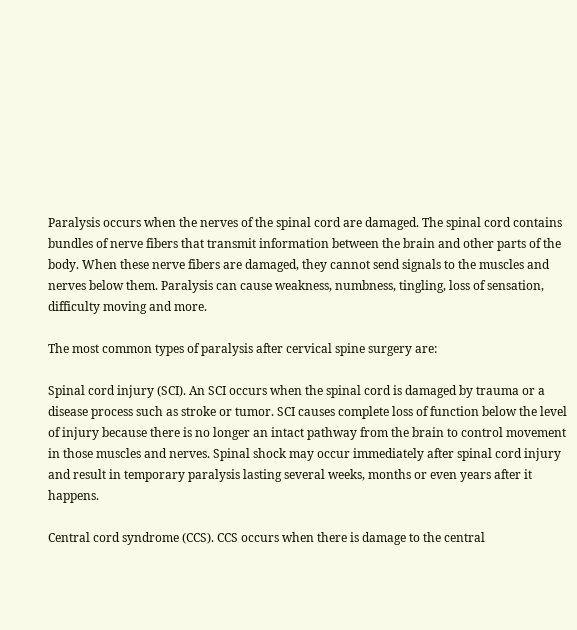Paralysis occurs when the nerves of the spinal cord are damaged. The spinal cord contains bundles of nerve fibers that transmit information between the brain and other parts of the body. When these nerve fibers are damaged, they cannot send signals to the muscles and nerves below them. Paralysis can cause weakness, numbness, tingling, loss of sensation, difficulty moving and more.

The most common types of paralysis after cervical spine surgery are:

Spinal cord injury (SCI). An SCI occurs when the spinal cord is damaged by trauma or a disease process such as stroke or tumor. SCI causes complete loss of function below the level of injury because there is no longer an intact pathway from the brain to control movement in those muscles and nerves. Spinal shock may occur immediately after spinal cord injury and result in temporary paralysis lasting several weeks, months or even years after it happens.

Central cord syndrome (CCS). CCS occurs when there is damage to the central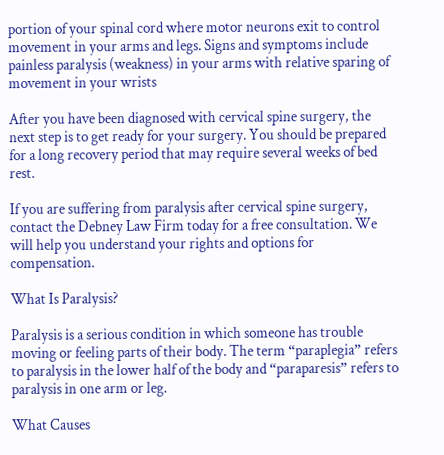portion of your spinal cord where motor neurons exit to control movement in your arms and legs. Signs and symptoms include painless paralysis (weakness) in your arms with relative sparing of movement in your wrists

After you have been diagnosed with cervical spine surgery, the next step is to get ready for your surgery. You should be prepared for a long recovery period that may require several weeks of bed rest.

If you are suffering from paralysis after cervical spine surgery, contact the Debney Law Firm today for a free consultation. We will help you understand your rights and options for compensation.

What Is Paralysis?

Paralysis is a serious condition in which someone has trouble moving or feeling parts of their body. The term “paraplegia” refers to paralysis in the lower half of the body and “paraparesis” refers to paralysis in one arm or leg.

What Causes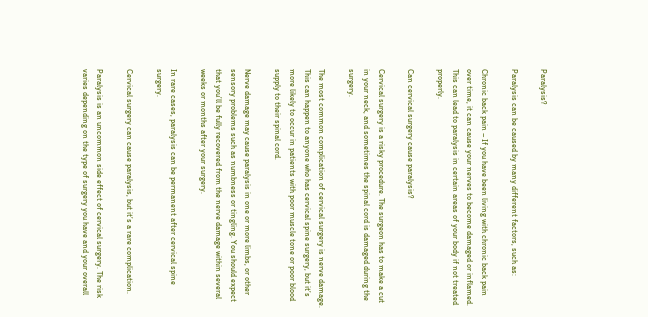Paralysis?

Paralysis can be caused by many different factors, such as:

Chronic back pain – If you have been living with chronic back pain over time, it can cause your nerves to become damaged or inflamed. This can lead to paralysis in certain areas of your body if not treated properly.

Can cervical surgery cause paralysis?

Cervical surgery is a risky procedure. The surgeon has to make a cut in your neck, and sometimes the spinal cord is damaged during the surgery.

The most common complication of cervical surgery is nerve damage. This can happen to anyone who has cervical spine surgery, but it’s more likely to occur in patients with poor muscle tone or poor blood supply to their spinal cord.

Nerve damage may cause paralysis in one or more limbs, or other sensory problems such as numbness or tingling. You should expect that you’ll be fully recovered from the nerve damage within several weeks or months after your surgery.

In rare cases, paralysis can be permanent after cervical spine surgery.

Cervical surgery can cause paralysis, but it’s a rare complication.

Paralysis is an uncommon side effect of cervical surgery. The risk varies depending on the type of surgery you have and your overall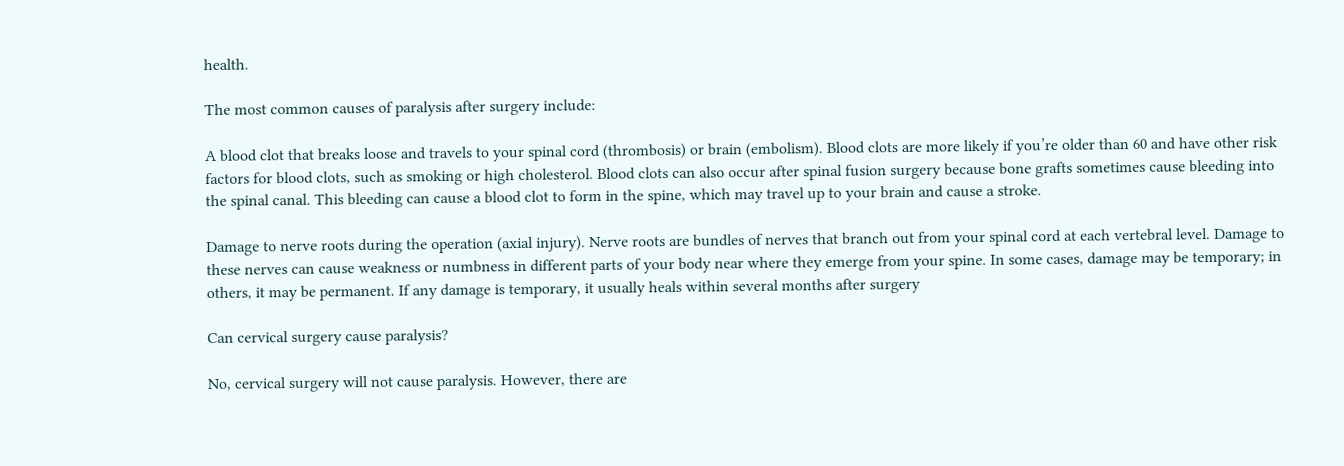health.

The most common causes of paralysis after surgery include:

A blood clot that breaks loose and travels to your spinal cord (thrombosis) or brain (embolism). Blood clots are more likely if you’re older than 60 and have other risk factors for blood clots, such as smoking or high cholesterol. Blood clots can also occur after spinal fusion surgery because bone grafts sometimes cause bleeding into the spinal canal. This bleeding can cause a blood clot to form in the spine, which may travel up to your brain and cause a stroke.

Damage to nerve roots during the operation (axial injury). Nerve roots are bundles of nerves that branch out from your spinal cord at each vertebral level. Damage to these nerves can cause weakness or numbness in different parts of your body near where they emerge from your spine. In some cases, damage may be temporary; in others, it may be permanent. If any damage is temporary, it usually heals within several months after surgery

Can cervical surgery cause paralysis?

No, cervical surgery will not cause paralysis. However, there are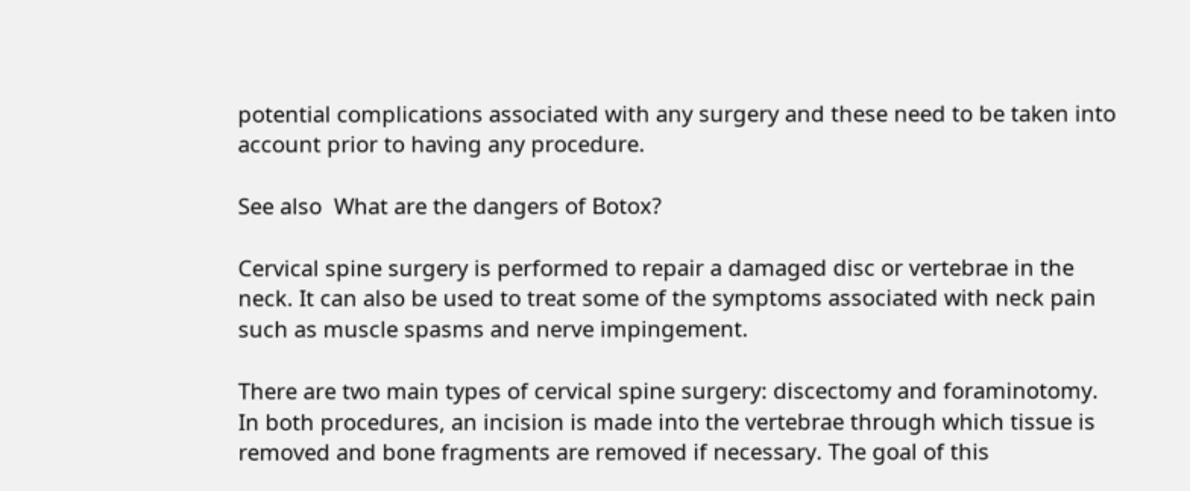potential complications associated with any surgery and these need to be taken into account prior to having any procedure.

See also  What are the dangers of Botox?

Cervical spine surgery is performed to repair a damaged disc or vertebrae in the neck. It can also be used to treat some of the symptoms associated with neck pain such as muscle spasms and nerve impingement.

There are two main types of cervical spine surgery: discectomy and foraminotomy. In both procedures, an incision is made into the vertebrae through which tissue is removed and bone fragments are removed if necessary. The goal of this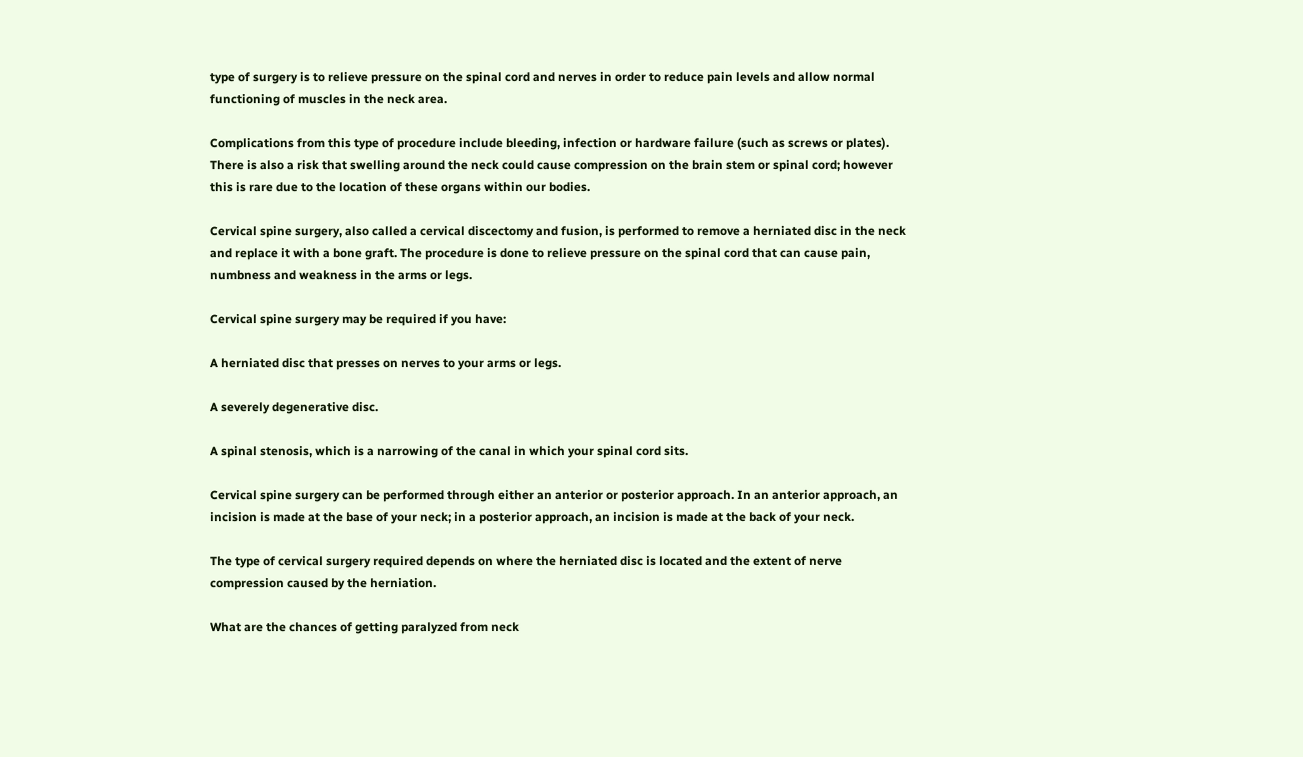type of surgery is to relieve pressure on the spinal cord and nerves in order to reduce pain levels and allow normal functioning of muscles in the neck area.

Complications from this type of procedure include bleeding, infection or hardware failure (such as screws or plates). There is also a risk that swelling around the neck could cause compression on the brain stem or spinal cord; however this is rare due to the location of these organs within our bodies.

Cervical spine surgery, also called a cervical discectomy and fusion, is performed to remove a herniated disc in the neck and replace it with a bone graft. The procedure is done to relieve pressure on the spinal cord that can cause pain, numbness and weakness in the arms or legs.

Cervical spine surgery may be required if you have:

A herniated disc that presses on nerves to your arms or legs.

A severely degenerative disc.

A spinal stenosis, which is a narrowing of the canal in which your spinal cord sits.

Cervical spine surgery can be performed through either an anterior or posterior approach. In an anterior approach, an incision is made at the base of your neck; in a posterior approach, an incision is made at the back of your neck.

The type of cervical surgery required depends on where the herniated disc is located and the extent of nerve compression caused by the herniation.

What are the chances of getting paralyzed from neck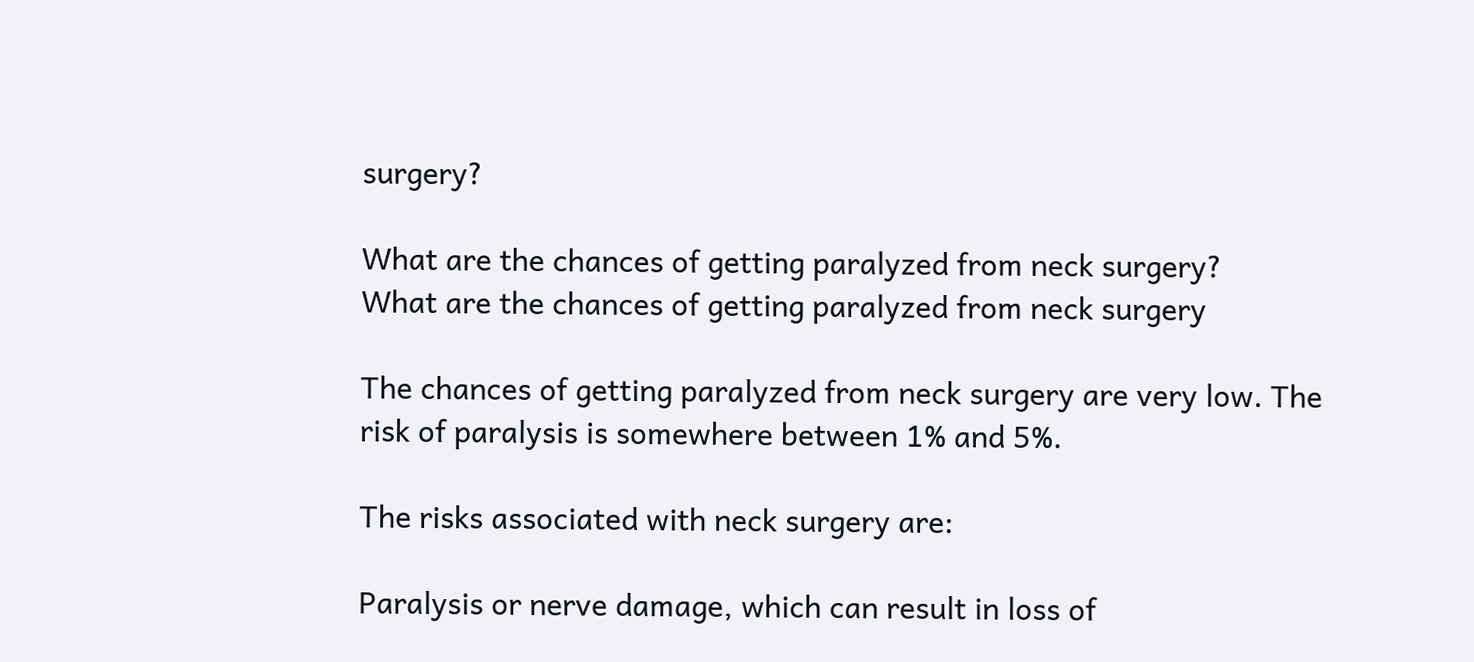surgery?

What are the chances of getting paralyzed from neck surgery?
What are the chances of getting paralyzed from neck surgery

The chances of getting paralyzed from neck surgery are very low. The risk of paralysis is somewhere between 1% and 5%.

The risks associated with neck surgery are:

Paralysis or nerve damage, which can result in loss of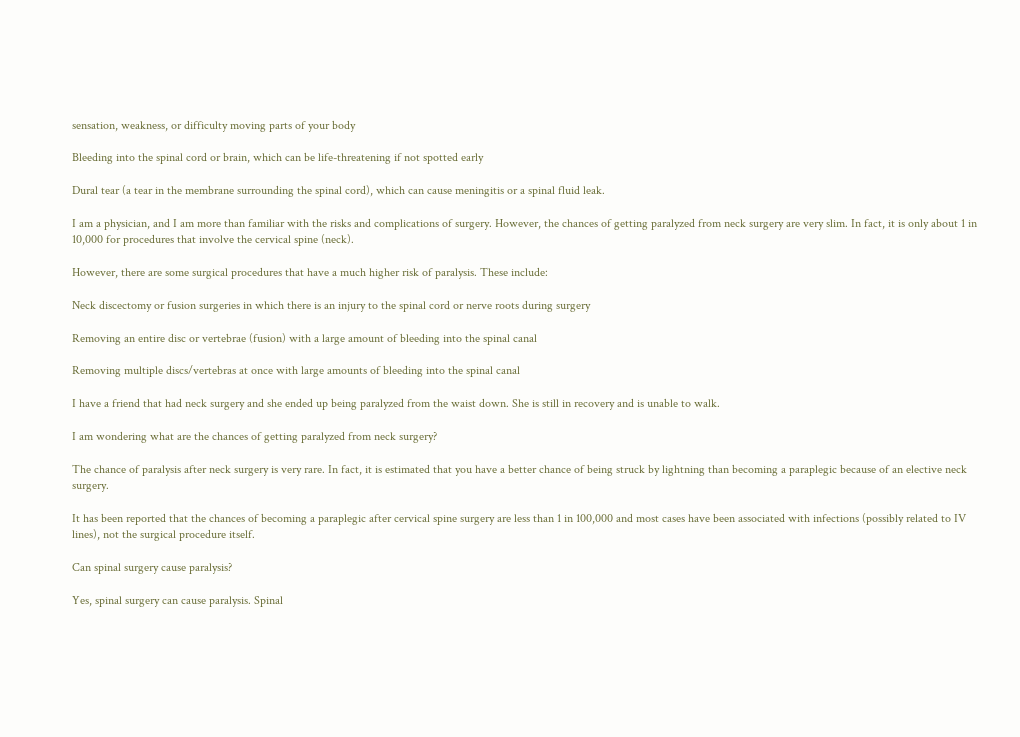sensation, weakness, or difficulty moving parts of your body

Bleeding into the spinal cord or brain, which can be life-threatening if not spotted early

Dural tear (a tear in the membrane surrounding the spinal cord), which can cause meningitis or a spinal fluid leak.

I am a physician, and I am more than familiar with the risks and complications of surgery. However, the chances of getting paralyzed from neck surgery are very slim. In fact, it is only about 1 in 10,000 for procedures that involve the cervical spine (neck).

However, there are some surgical procedures that have a much higher risk of paralysis. These include:

Neck discectomy or fusion surgeries in which there is an injury to the spinal cord or nerve roots during surgery

Removing an entire disc or vertebrae (fusion) with a large amount of bleeding into the spinal canal

Removing multiple discs/vertebras at once with large amounts of bleeding into the spinal canal

I have a friend that had neck surgery and she ended up being paralyzed from the waist down. She is still in recovery and is unable to walk.

I am wondering what are the chances of getting paralyzed from neck surgery?

The chance of paralysis after neck surgery is very rare. In fact, it is estimated that you have a better chance of being struck by lightning than becoming a paraplegic because of an elective neck surgery.

It has been reported that the chances of becoming a paraplegic after cervical spine surgery are less than 1 in 100,000 and most cases have been associated with infections (possibly related to IV lines), not the surgical procedure itself.

Can spinal surgery cause paralysis?

Yes, spinal surgery can cause paralysis. Spinal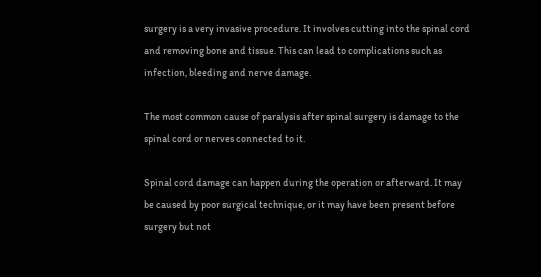surgery is a very invasive procedure. It involves cutting into the spinal cord and removing bone and tissue. This can lead to complications such as infection, bleeding and nerve damage.

The most common cause of paralysis after spinal surgery is damage to the spinal cord or nerves connected to it.

Spinal cord damage can happen during the operation or afterward. It may be caused by poor surgical technique, or it may have been present before surgery but not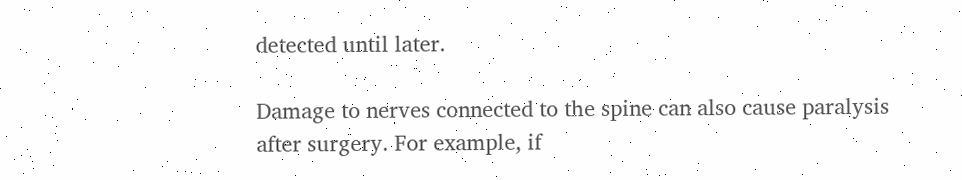detected until later.

Damage to nerves connected to the spine can also cause paralysis after surgery. For example, if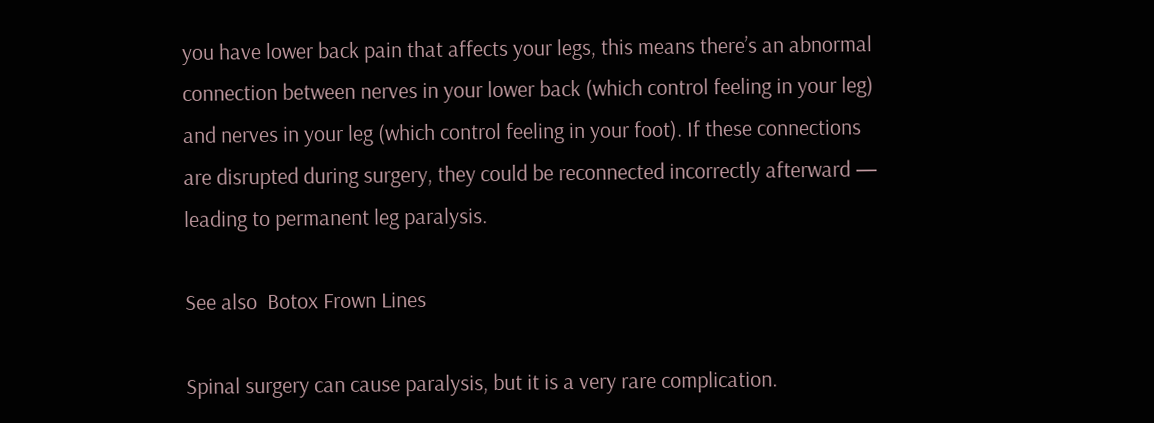you have lower back pain that affects your legs, this means there’s an abnormal connection between nerves in your lower back (which control feeling in your leg) and nerves in your leg (which control feeling in your foot). If these connections are disrupted during surgery, they could be reconnected incorrectly afterward — leading to permanent leg paralysis.

See also  Botox Frown Lines

Spinal surgery can cause paralysis, but it is a very rare complication.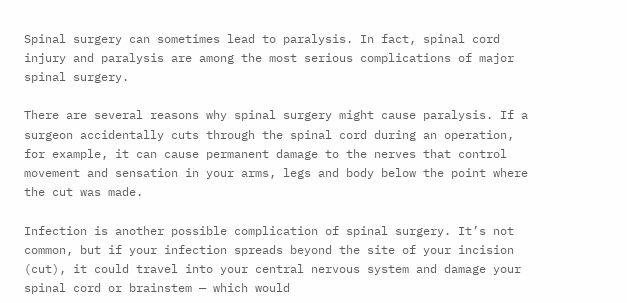Spinal surgery can sometimes lead to paralysis. In fact, spinal cord injury and paralysis are among the most serious complications of major spinal surgery.

There are several reasons why spinal surgery might cause paralysis. If a surgeon accidentally cuts through the spinal cord during an operation, for example, it can cause permanent damage to the nerves that control movement and sensation in your arms, legs and body below the point where the cut was made.

Infection is another possible complication of spinal surgery. It’s not common, but if your infection spreads beyond the site of your incision (cut), it could travel into your central nervous system and damage your spinal cord or brainstem — which would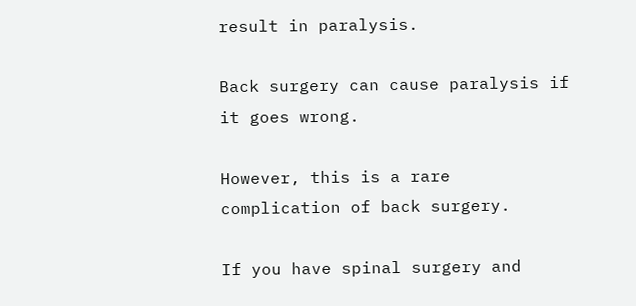result in paralysis.

Back surgery can cause paralysis if it goes wrong.

However, this is a rare complication of back surgery.

If you have spinal surgery and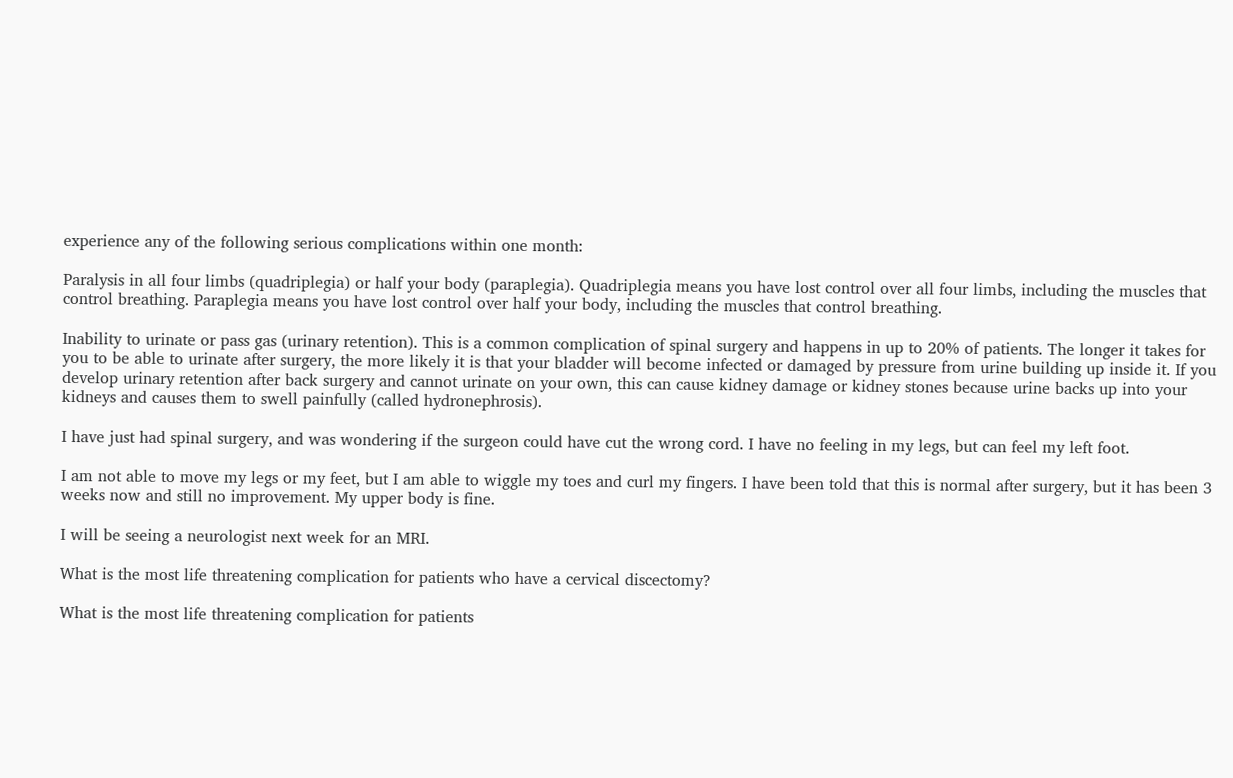experience any of the following serious complications within one month:

Paralysis in all four limbs (quadriplegia) or half your body (paraplegia). Quadriplegia means you have lost control over all four limbs, including the muscles that control breathing. Paraplegia means you have lost control over half your body, including the muscles that control breathing.

Inability to urinate or pass gas (urinary retention). This is a common complication of spinal surgery and happens in up to 20% of patients. The longer it takes for you to be able to urinate after surgery, the more likely it is that your bladder will become infected or damaged by pressure from urine building up inside it. If you develop urinary retention after back surgery and cannot urinate on your own, this can cause kidney damage or kidney stones because urine backs up into your kidneys and causes them to swell painfully (called hydronephrosis).

I have just had spinal surgery, and was wondering if the surgeon could have cut the wrong cord. I have no feeling in my legs, but can feel my left foot.

I am not able to move my legs or my feet, but I am able to wiggle my toes and curl my fingers. I have been told that this is normal after surgery, but it has been 3 weeks now and still no improvement. My upper body is fine.

I will be seeing a neurologist next week for an MRI.

What is the most life threatening complication for patients who have a cervical discectomy?

What is the most life threatening complication for patients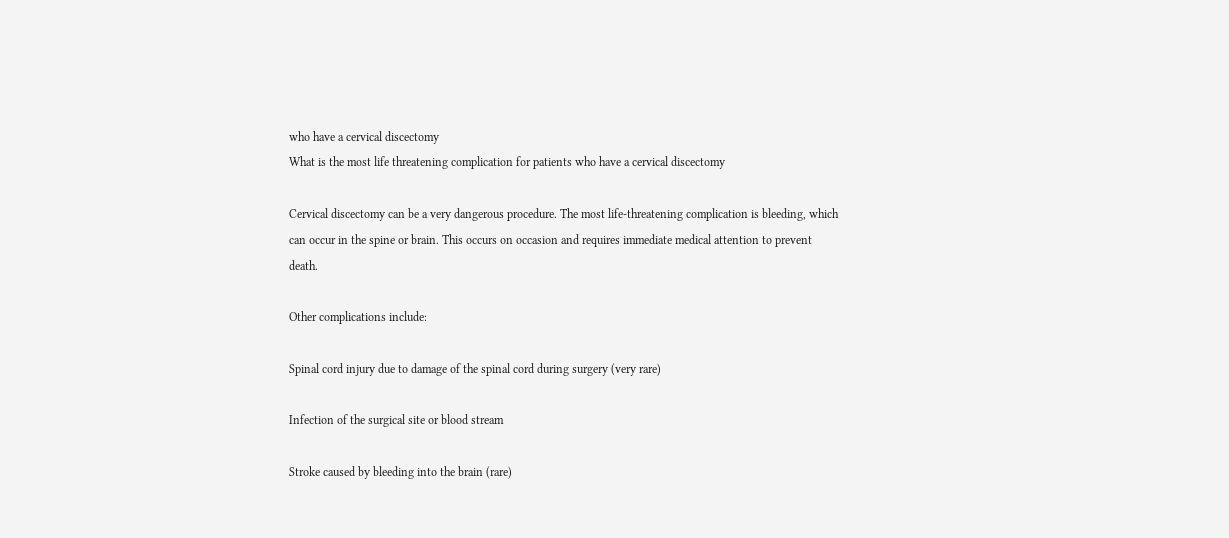who have a cervical discectomy
What is the most life threatening complication for patients who have a cervical discectomy

Cervical discectomy can be a very dangerous procedure. The most life-threatening complication is bleeding, which can occur in the spine or brain. This occurs on occasion and requires immediate medical attention to prevent death.

Other complications include:

Spinal cord injury due to damage of the spinal cord during surgery (very rare)

Infection of the surgical site or blood stream

Stroke caused by bleeding into the brain (rare)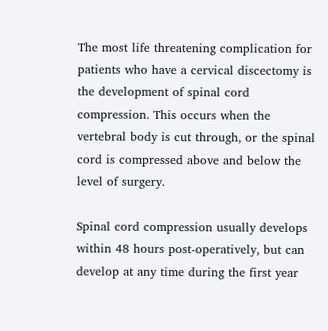The most life threatening complication for patients who have a cervical discectomy is the development of spinal cord compression. This occurs when the vertebral body is cut through, or the spinal cord is compressed above and below the level of surgery.

Spinal cord compression usually develops within 48 hours post-operatively, but can develop at any time during the first year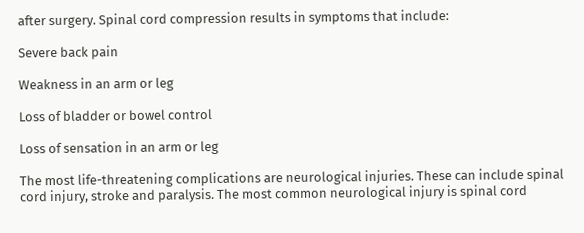after surgery. Spinal cord compression results in symptoms that include:

Severe back pain

Weakness in an arm or leg

Loss of bladder or bowel control

Loss of sensation in an arm or leg

The most life-threatening complications are neurological injuries. These can include spinal cord injury, stroke and paralysis. The most common neurological injury is spinal cord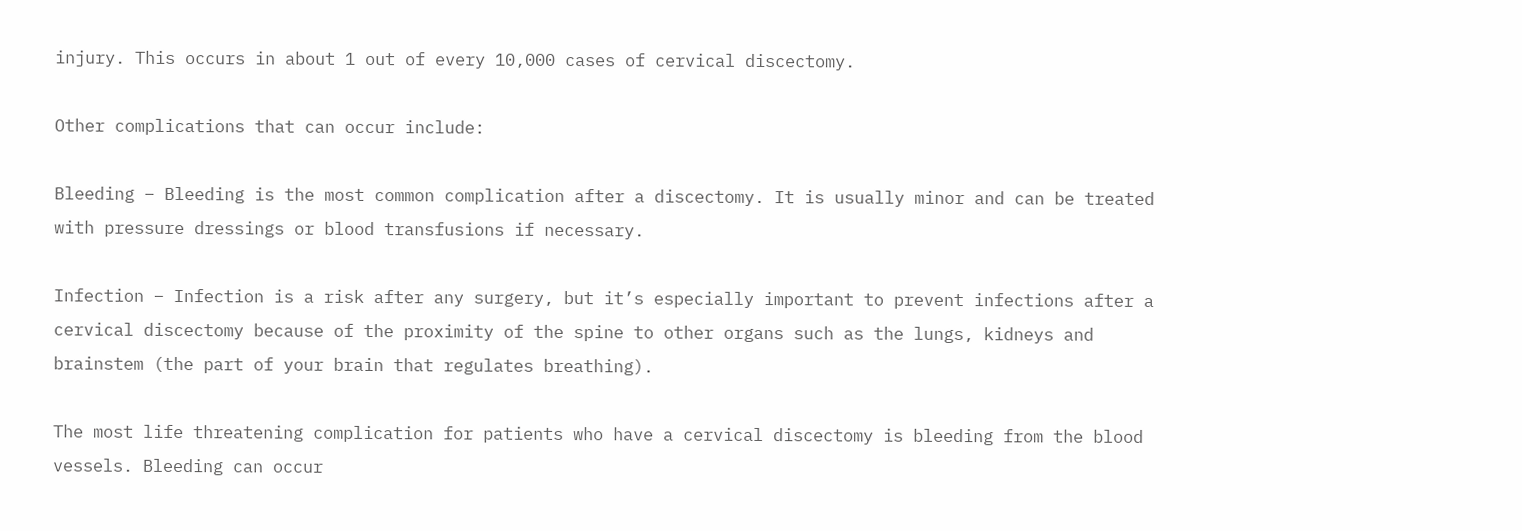injury. This occurs in about 1 out of every 10,000 cases of cervical discectomy.

Other complications that can occur include:

Bleeding – Bleeding is the most common complication after a discectomy. It is usually minor and can be treated with pressure dressings or blood transfusions if necessary.

Infection – Infection is a risk after any surgery, but it’s especially important to prevent infections after a cervical discectomy because of the proximity of the spine to other organs such as the lungs, kidneys and brainstem (the part of your brain that regulates breathing).

The most life threatening complication for patients who have a cervical discectomy is bleeding from the blood vessels. Bleeding can occur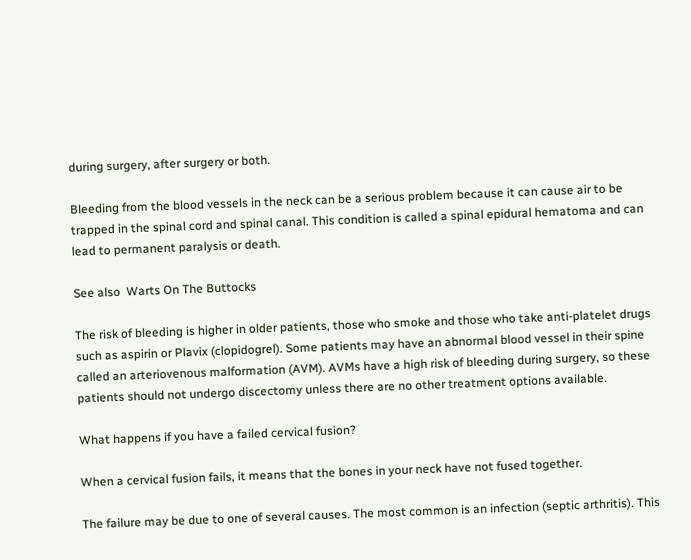during surgery, after surgery or both.

Bleeding from the blood vessels in the neck can be a serious problem because it can cause air to be trapped in the spinal cord and spinal canal. This condition is called a spinal epidural hematoma and can lead to permanent paralysis or death.

See also  Warts On The Buttocks

The risk of bleeding is higher in older patients, those who smoke and those who take anti-platelet drugs such as aspirin or Plavix (clopidogrel). Some patients may have an abnormal blood vessel in their spine called an arteriovenous malformation (AVM). AVMs have a high risk of bleeding during surgery, so these patients should not undergo discectomy unless there are no other treatment options available.

What happens if you have a failed cervical fusion?

When a cervical fusion fails, it means that the bones in your neck have not fused together.

The failure may be due to one of several causes. The most common is an infection (septic arthritis). This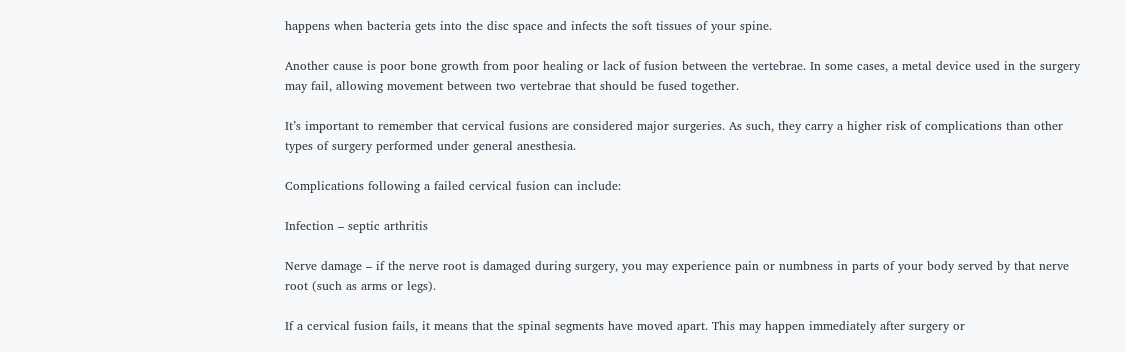happens when bacteria gets into the disc space and infects the soft tissues of your spine.

Another cause is poor bone growth from poor healing or lack of fusion between the vertebrae. In some cases, a metal device used in the surgery may fail, allowing movement between two vertebrae that should be fused together.

It’s important to remember that cervical fusions are considered major surgeries. As such, they carry a higher risk of complications than other types of surgery performed under general anesthesia.

Complications following a failed cervical fusion can include:

Infection – septic arthritis

Nerve damage – if the nerve root is damaged during surgery, you may experience pain or numbness in parts of your body served by that nerve root (such as arms or legs).

If a cervical fusion fails, it means that the spinal segments have moved apart. This may happen immediately after surgery or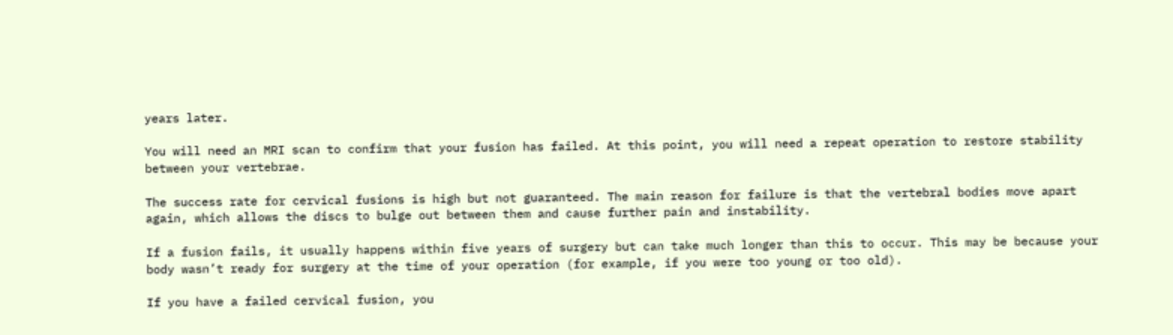years later.

You will need an MRI scan to confirm that your fusion has failed. At this point, you will need a repeat operation to restore stability between your vertebrae.

The success rate for cervical fusions is high but not guaranteed. The main reason for failure is that the vertebral bodies move apart again, which allows the discs to bulge out between them and cause further pain and instability.

If a fusion fails, it usually happens within five years of surgery but can take much longer than this to occur. This may be because your body wasn’t ready for surgery at the time of your operation (for example, if you were too young or too old).

If you have a failed cervical fusion, you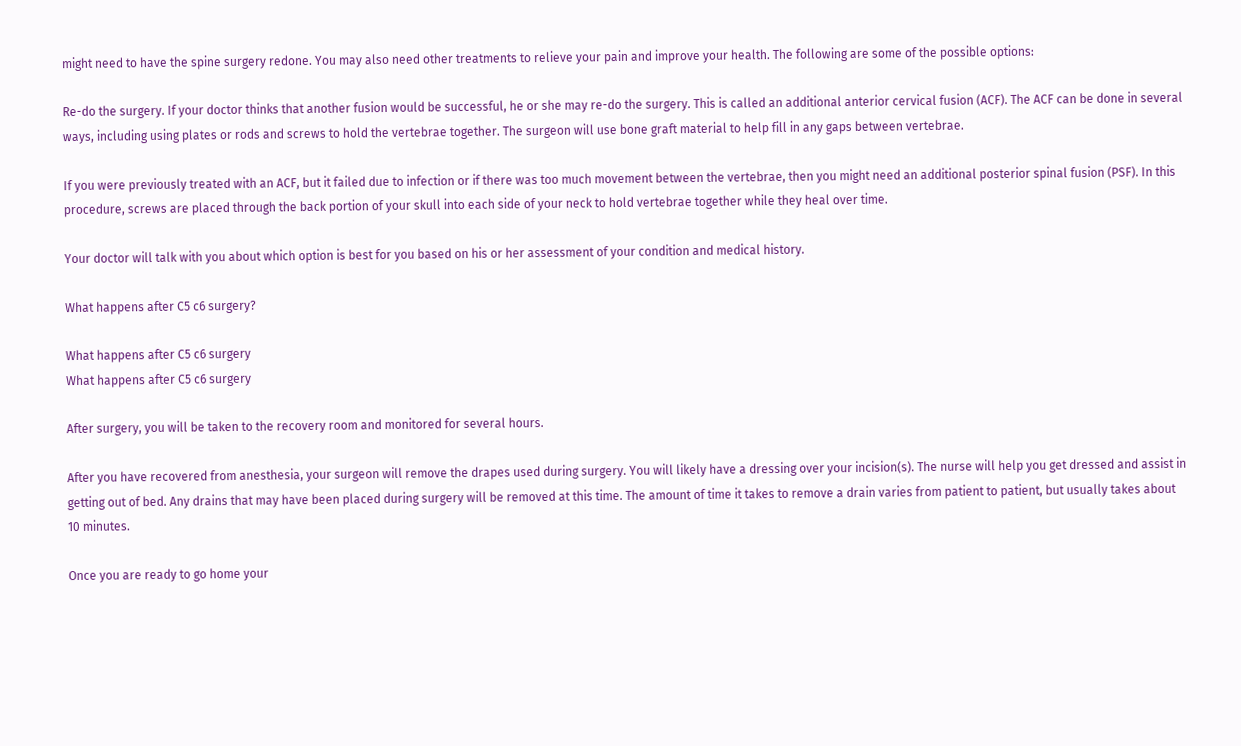might need to have the spine surgery redone. You may also need other treatments to relieve your pain and improve your health. The following are some of the possible options:

Re-do the surgery. If your doctor thinks that another fusion would be successful, he or she may re-do the surgery. This is called an additional anterior cervical fusion (ACF). The ACF can be done in several ways, including using plates or rods and screws to hold the vertebrae together. The surgeon will use bone graft material to help fill in any gaps between vertebrae.

If you were previously treated with an ACF, but it failed due to infection or if there was too much movement between the vertebrae, then you might need an additional posterior spinal fusion (PSF). In this procedure, screws are placed through the back portion of your skull into each side of your neck to hold vertebrae together while they heal over time.

Your doctor will talk with you about which option is best for you based on his or her assessment of your condition and medical history.

What happens after C5 c6 surgery?

What happens after C5 c6 surgery
What happens after C5 c6 surgery

After surgery, you will be taken to the recovery room and monitored for several hours.

After you have recovered from anesthesia, your surgeon will remove the drapes used during surgery. You will likely have a dressing over your incision(s). The nurse will help you get dressed and assist in getting out of bed. Any drains that may have been placed during surgery will be removed at this time. The amount of time it takes to remove a drain varies from patient to patient, but usually takes about 10 minutes.

Once you are ready to go home your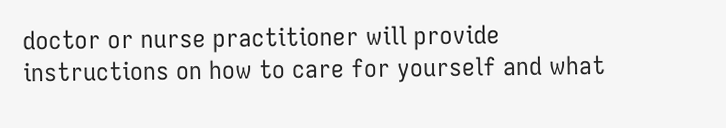doctor or nurse practitioner will provide instructions on how to care for yourself and what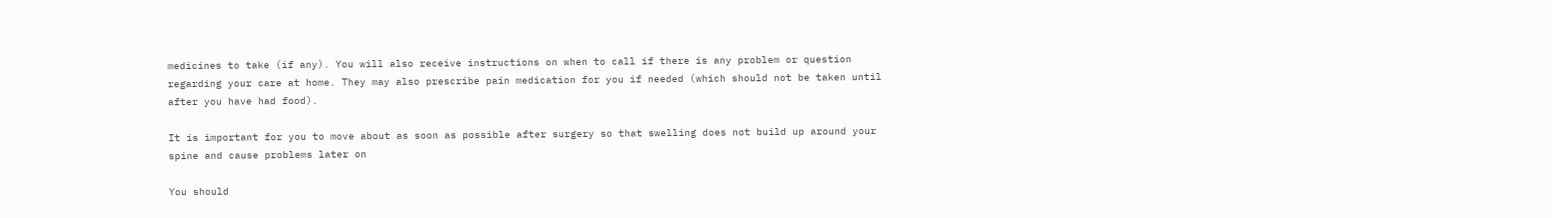medicines to take (if any). You will also receive instructions on when to call if there is any problem or question regarding your care at home. They may also prescribe pain medication for you if needed (which should not be taken until after you have had food).

It is important for you to move about as soon as possible after surgery so that swelling does not build up around your spine and cause problems later on

You should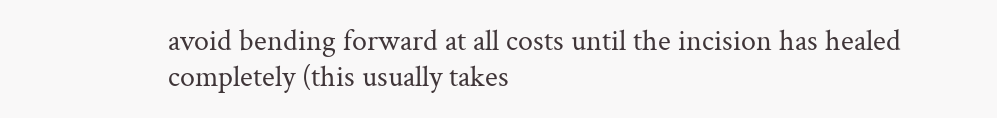avoid bending forward at all costs until the incision has healed completely (this usually takes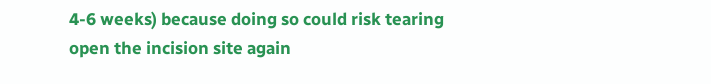4-6 weeks) because doing so could risk tearing open the incision site again